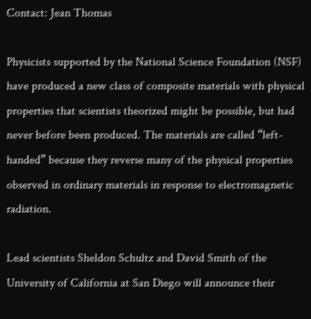Contact: Jean Thomas

Physicists supported by the National Science Foundation (NSF) have produced a new class of composite materials with physical properties that scientists theorized might be possible, but had never before been produced. The materials are called “left-handed” because they reverse many of the physical properties observed in ordinary materials in response to electromagnetic radiation.

Lead scientists Sheldon Schultz and David Smith of the University of California at San Diego will announce their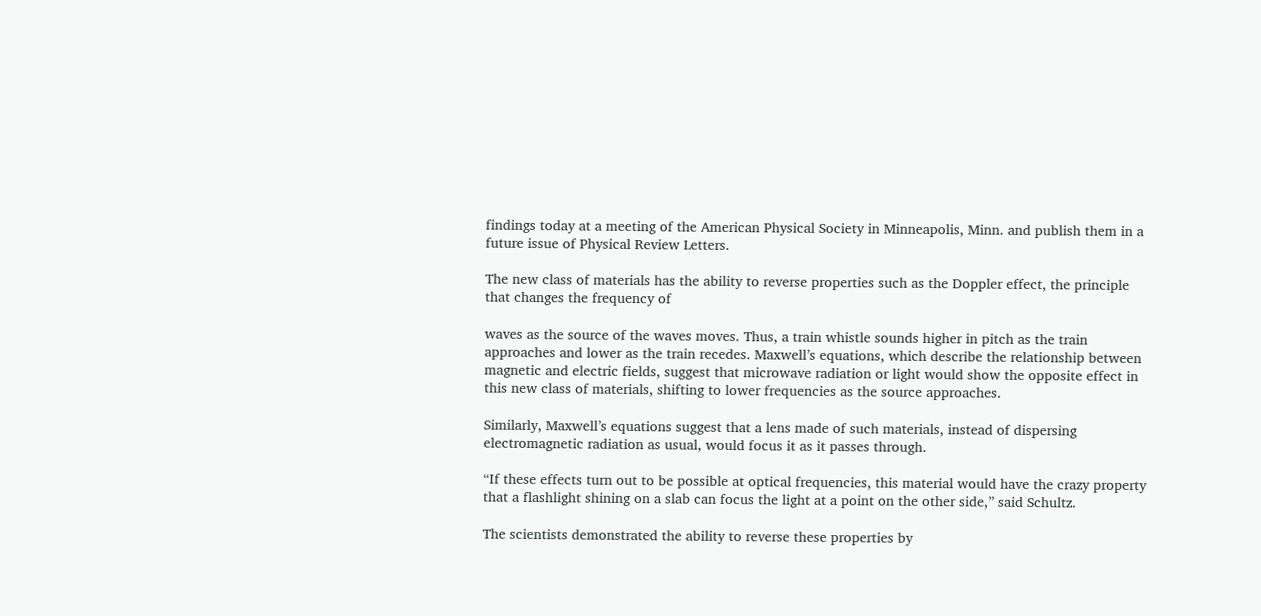findings today at a meeting of the American Physical Society in Minneapolis, Minn. and publish them in a future issue of Physical Review Letters.

The new class of materials has the ability to reverse properties such as the Doppler effect, the principle that changes the frequency of

waves as the source of the waves moves. Thus, a train whistle sounds higher in pitch as the train approaches and lower as the train recedes. Maxwell’s equations, which describe the relationship between magnetic and electric fields, suggest that microwave radiation or light would show the opposite effect in this new class of materials, shifting to lower frequencies as the source approaches.

Similarly, Maxwell’s equations suggest that a lens made of such materials, instead of dispersing electromagnetic radiation as usual, would focus it as it passes through.

“If these effects turn out to be possible at optical frequencies, this material would have the crazy property that a flashlight shining on a slab can focus the light at a point on the other side,” said Schultz.

The scientists demonstrated the ability to reverse these properties by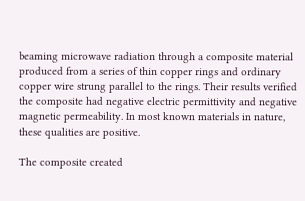beaming microwave radiation through a composite material produced from a series of thin copper rings and ordinary copper wire strung parallel to the rings. Their results verified the composite had negative electric permittivity and negative magnetic permeability. In most known materials in nature, these qualities are positive.

The composite created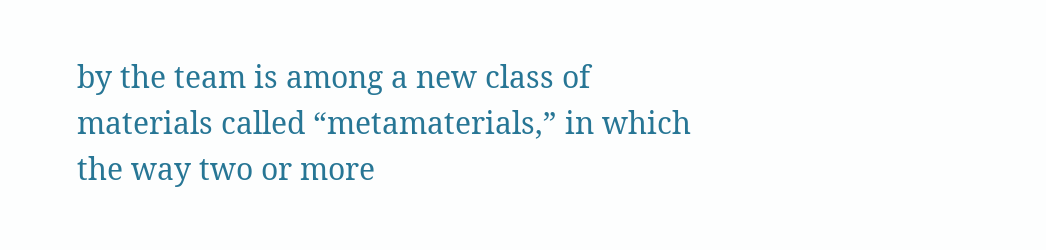by the team is among a new class of materials called “metamaterials,” in which the way two or more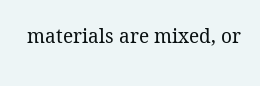materials are mixed, or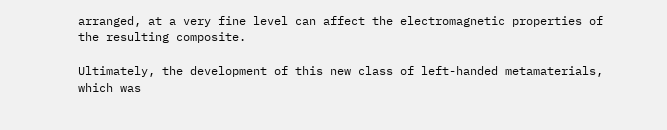arranged, at a very fine level can affect the electromagnetic properties of the resulting composite.

Ultimately, the development of this new class of left-handed metamaterials, which was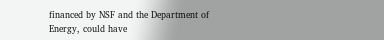financed by NSF and the Department of Energy, could have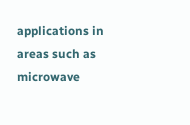applications in areas such as microwave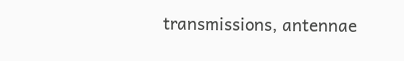transmissions, antennae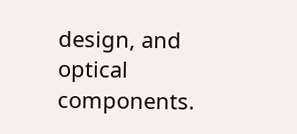design, and optical components.